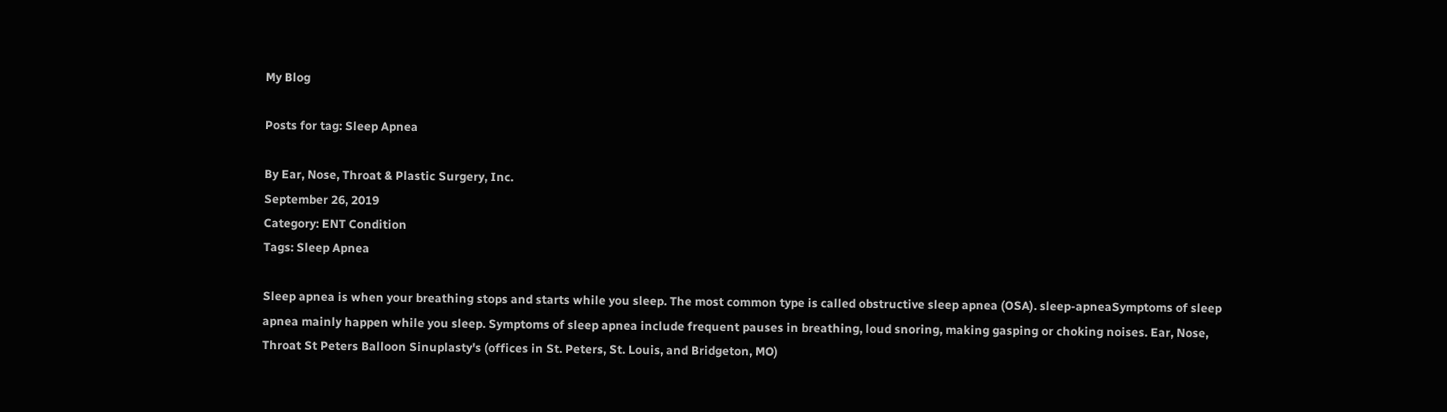My Blog

Posts for tag: Sleep Apnea

By Ear, Nose, Throat & Plastic Surgery, Inc.
September 26, 2019
Category: ENT Condition
Tags: Sleep Apnea

Sleep apnea is when your breathing stops and starts while you sleep. The most common type is called obstructive sleep apnea (OSA). sleep-apneaSymptoms of sleep apnea mainly happen while you sleep. Symptoms of sleep apnea include frequent pauses in breathing, loud snoring, making gasping or choking noises. Ear, Nose, Throat St Peters Balloon Sinuplasty's (offices in St. Peters, St. Louis, and Bridgeton, MO)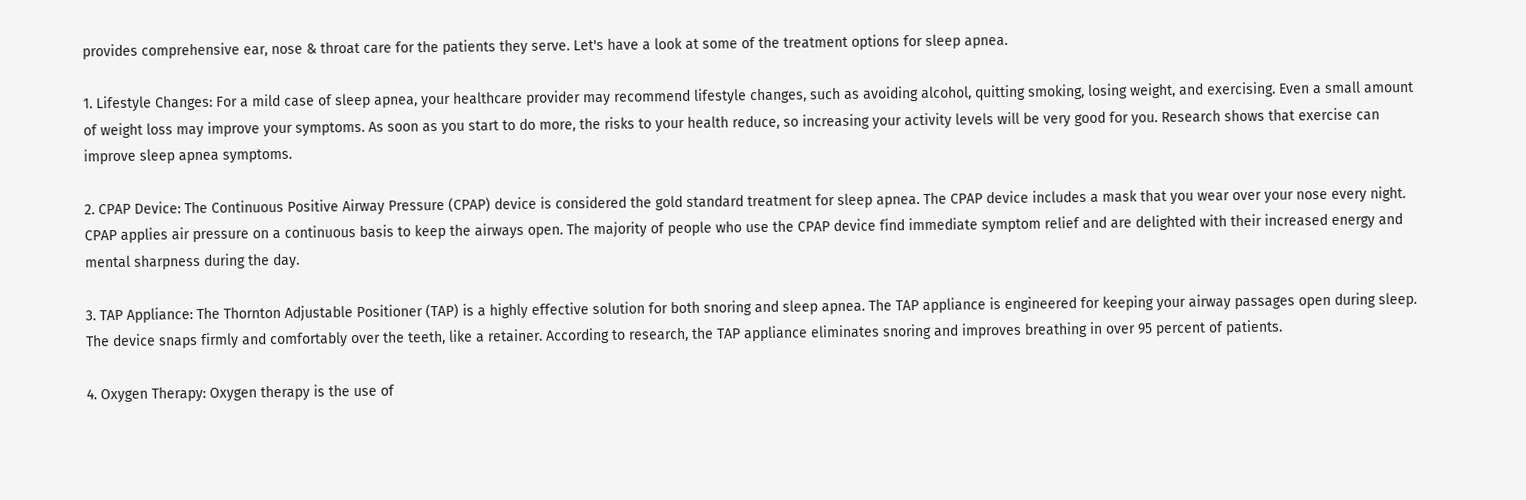provides comprehensive ear, nose & throat care for the patients they serve. Let's have a look at some of the treatment options for sleep apnea.

1. Lifestyle Changes: For a mild case of sleep apnea, your healthcare provider may recommend lifestyle changes, such as avoiding alcohol, quitting smoking, losing weight, and exercising. Even a small amount of weight loss may improve your symptoms. As soon as you start to do more, the risks to your health reduce, so increasing your activity levels will be very good for you. Research shows that exercise can improve sleep apnea symptoms.

2. CPAP Device: The Continuous Positive Airway Pressure (CPAP) device is considered the gold standard treatment for sleep apnea. The CPAP device includes a mask that you wear over your nose every night. CPAP applies air pressure on a continuous basis to keep the airways open. The majority of people who use the CPAP device find immediate symptom relief and are delighted with their increased energy and mental sharpness during the day.

3. TAP Appliance: The Thornton Adjustable Positioner (TAP) is a highly effective solution for both snoring and sleep apnea. The TAP appliance is engineered for keeping your airway passages open during sleep. The device snaps firmly and comfortably over the teeth, like a retainer. According to research, the TAP appliance eliminates snoring and improves breathing in over 95 percent of patients.

4. Oxygen Therapy: Oxygen therapy is the use of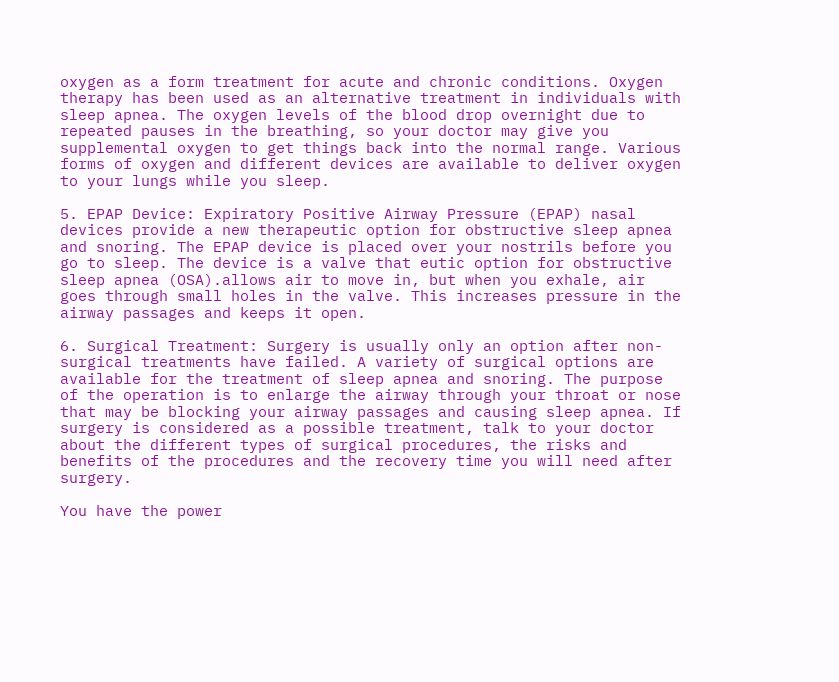oxygen as a form treatment for acute and chronic conditions. Oxygen therapy has been used as an alternative treatment in individuals with sleep apnea. The oxygen levels of the blood drop overnight due to repeated pauses in the breathing, so your doctor may give you supplemental oxygen to get things back into the normal range. Various forms of oxygen and different devices are available to deliver oxygen to your lungs while you sleep.

5. EPAP Device: Expiratory Positive Airway Pressure (EPAP) nasal devices provide a new therapeutic option for obstructive sleep apnea and snoring. The EPAP device is placed over your nostrils before you go to sleep. The device is a valve that eutic option for obstructive sleep apnea (OSA).allows air to move in, but when you exhale, air goes through small holes in the valve. This increases pressure in the airway passages and keeps it open.

6. Surgical Treatment: Surgery is usually only an option after non-surgical treatments have failed. A variety of surgical options are available for the treatment of sleep apnea and snoring. The purpose of the operation is to enlarge the airway through your throat or nose that may be blocking your airway passages and causing sleep apnea. If surgery is considered as a possible treatment, talk to your doctor about the different types of surgical procedures, the risks and benefits of the procedures and the recovery time you will need after surgery.

You have the power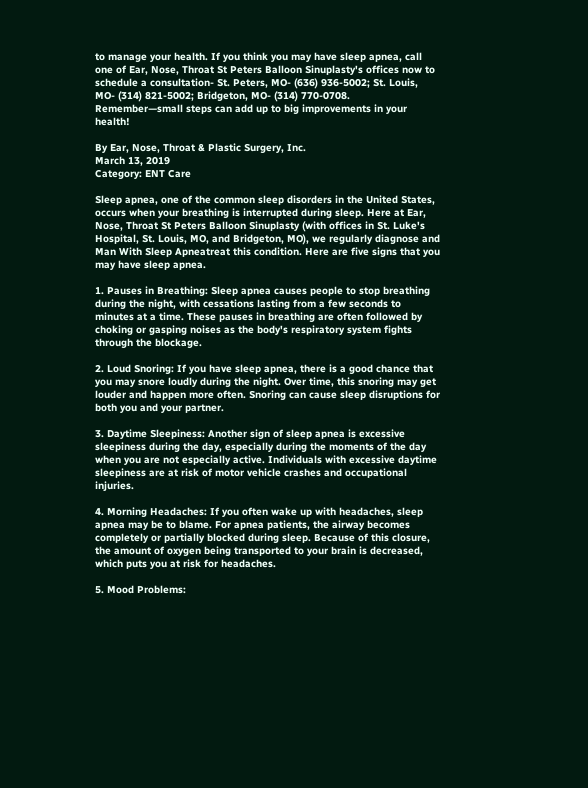to manage your health. If you think you may have sleep apnea, call one of Ear, Nose, Throat St Peters Balloon Sinuplasty's offices now to schedule a consultation- St. Peters, MO- (636) 936-5002; St. Louis, MO- (314) 821-5002; Bridgeton, MO- (314) 770-0708. Remember—small steps can add up to big improvements in your health!

By Ear, Nose, Throat & Plastic Surgery, Inc.
March 13, 2019
Category: ENT Care

Sleep apnea, one of the common sleep disorders in the United States, occurs when your breathing is interrupted during sleep. Here at Ear, Nose, Throat St Peters Balloon Sinuplasty (with offices in St. Luke's Hospital, St. Louis, MO, and Bridgeton, MO), we regularly diagnose and Man With Sleep Apneatreat this condition. Here are five signs that you may have sleep apnea.

1. Pauses in Breathing: Sleep apnea causes people to stop breathing during the night, with cessations lasting from a few seconds to minutes at a time. These pauses in breathing are often followed by choking or gasping noises as the body's respiratory system fights through the blockage.

2. Loud Snoring: If you have sleep apnea, there is a good chance that you may snore loudly during the night. Over time, this snoring may get louder and happen more often. Snoring can cause sleep disruptions for both you and your partner.

3. Daytime Sleepiness: Another sign of sleep apnea is excessive sleepiness during the day, especially during the moments of the day when you are not especially active. Individuals with excessive daytime sleepiness are at risk of motor vehicle crashes and occupational injuries.

4. Morning Headaches: If you often wake up with headaches, sleep apnea may be to blame. For apnea patients, the airway becomes completely or partially blocked during sleep. Because of this closure, the amount of oxygen being transported to your brain is decreased, which puts you at risk for headaches.

5. Mood Problems: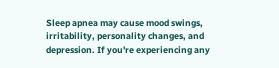Sleep apnea may cause mood swings, irritability, personality changes, and depression. If you're experiencing any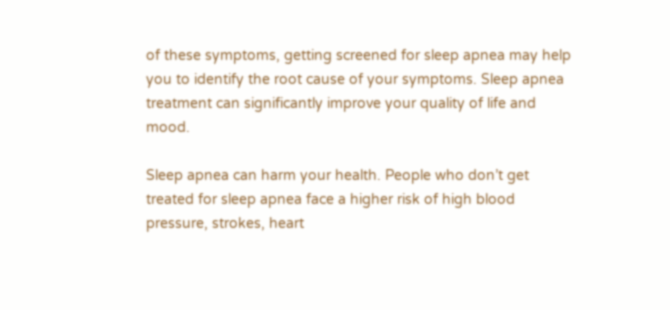of these symptoms, getting screened for sleep apnea may help you to identify the root cause of your symptoms. Sleep apnea treatment can significantly improve your quality of life and mood.

Sleep apnea can harm your health. People who don’t get treated for sleep apnea face a higher risk of high blood pressure, strokes, heart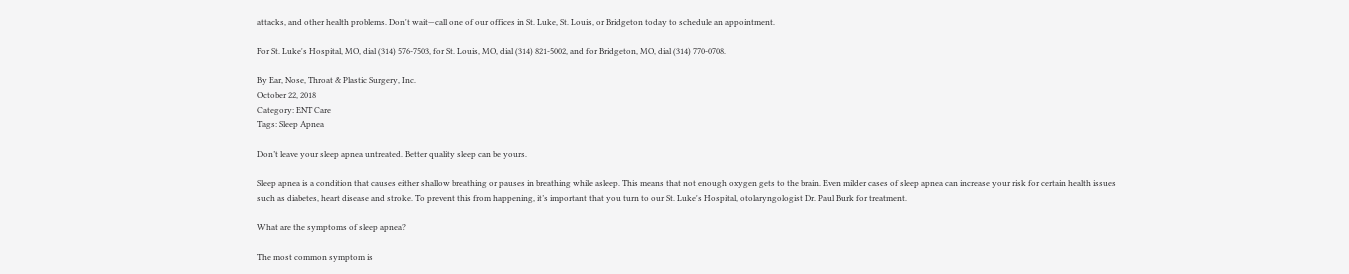attacks, and other health problems. Don't wait—call one of our offices in St. Luke, St. Louis, or Bridgeton today to schedule an appointment.

For St. Luke's Hospital, MO, dial (314) 576-7503, for St. Louis, MO, dial (314) 821-5002, and for Bridgeton, MO, dial (314) 770-0708.

By Ear, Nose, Throat & Plastic Surgery, Inc.
October 22, 2018
Category: ENT Care
Tags: Sleep Apnea

Don’t leave your sleep apnea untreated. Better quality sleep can be yours.

Sleep apnea is a condition that causes either shallow breathing or pauses in breathing while asleep. This means that not enough oxygen gets to the brain. Even milder cases of sleep apnea can increase your risk for certain health issues such as diabetes, heart disease and stroke. To prevent this from happening, it’s important that you turn to our St. Luke's Hospital, otolaryngologist Dr. Paul Burk for treatment.

What are the symptoms of sleep apnea?

The most common symptom is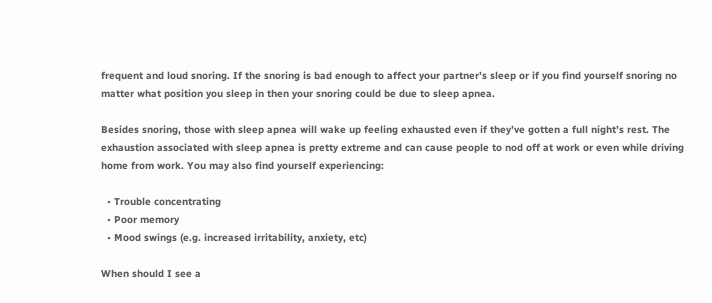frequent and loud snoring. If the snoring is bad enough to affect your partner’s sleep or if you find yourself snoring no matter what position you sleep in then your snoring could be due to sleep apnea.

Besides snoring, those with sleep apnea will wake up feeling exhausted even if they’ve gotten a full night’s rest. The exhaustion associated with sleep apnea is pretty extreme and can cause people to nod off at work or even while driving home from work. You may also find yourself experiencing:

  • Trouble concentrating
  • Poor memory
  • Mood swings (e.g. increased irritability, anxiety, etc)

When should I see a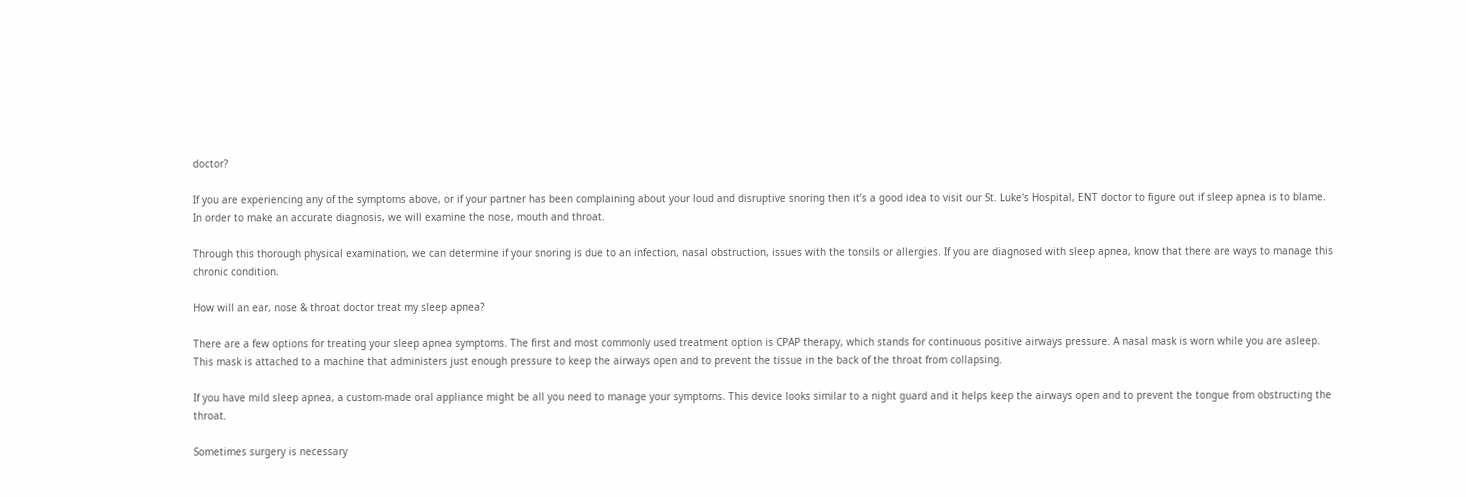doctor?

If you are experiencing any of the symptoms above, or if your partner has been complaining about your loud and disruptive snoring then it’s a good idea to visit our St. Luke's Hospital, ENT doctor to figure out if sleep apnea is to blame. In order to make an accurate diagnosis, we will examine the nose, mouth and throat.

Through this thorough physical examination, we can determine if your snoring is due to an infection, nasal obstruction, issues with the tonsils or allergies. If you are diagnosed with sleep apnea, know that there are ways to manage this chronic condition.

How will an ear, nose & throat doctor treat my sleep apnea?

There are a few options for treating your sleep apnea symptoms. The first and most commonly used treatment option is CPAP therapy, which stands for continuous positive airways pressure. A nasal mask is worn while you are asleep. This mask is attached to a machine that administers just enough pressure to keep the airways open and to prevent the tissue in the back of the throat from collapsing.

If you have mild sleep apnea, a custom-made oral appliance might be all you need to manage your symptoms. This device looks similar to a night guard and it helps keep the airways open and to prevent the tongue from obstructing the throat.

Sometimes surgery is necessary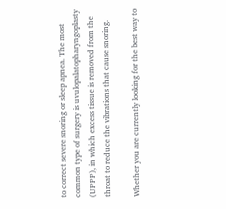to correct severe snoring or sleep apnea. The most common type of surgery is uvulopalatopharyngoplasty (UPPP), in which excess tissue is removed from the throat to reduce the vibrations that cause snoring.

Whether you are currently looking for the best way to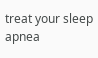treat your sleep apnea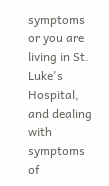symptoms or you are living in St. Luke's Hospital, and dealing with symptoms of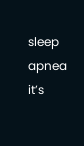sleep apnea it’s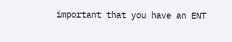important that you have an ENT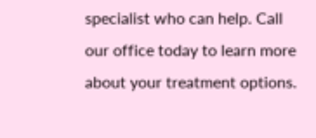specialist who can help. Call our office today to learn more about your treatment options.